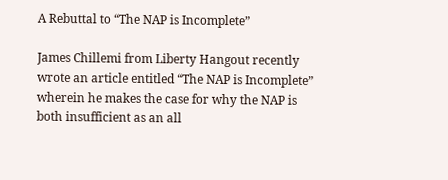A Rebuttal to “The NAP is Incomplete”

James Chillemi from Liberty Hangout recently wrote an article entitled “The NAP is Incomplete” wherein he makes the case for why the NAP is both insufficient as an all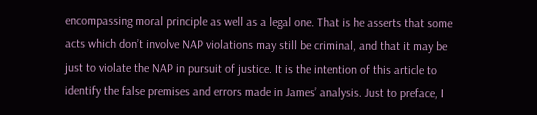encompassing moral principle as well as a legal one. That is he asserts that some acts which don’t involve NAP violations may still be criminal, and that it may be just to violate the NAP in pursuit of justice. It is the intention of this article to identify the false premises and errors made in James’ analysis. Just to preface, I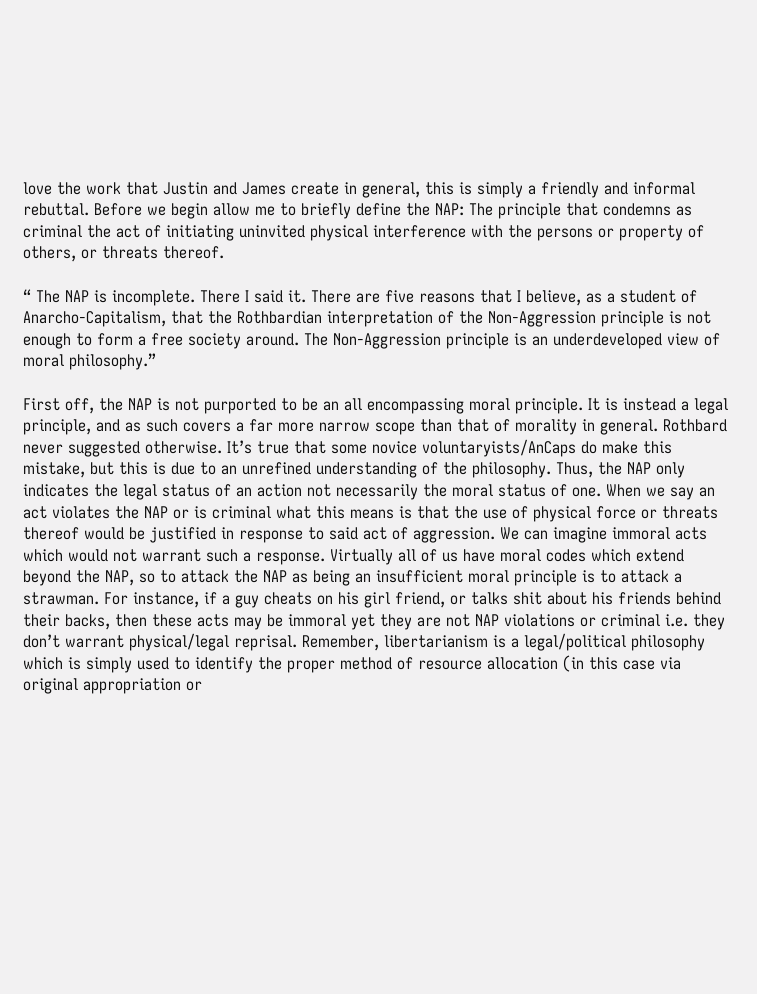love the work that Justin and James create in general, this is simply a friendly and informal rebuttal. Before we begin allow me to briefly define the NAP: The principle that condemns as criminal the act of initiating uninvited physical interference with the persons or property of others, or threats thereof.

“ The NAP is incomplete. There I said it. There are five reasons that I believe, as a student of Anarcho-Capitalism, that the Rothbardian interpretation of the Non-Aggression principle is not enough to form a free society around. The Non-Aggression principle is an underdeveloped view of moral philosophy.”

First off, the NAP is not purported to be an all encompassing moral principle. It is instead a legal principle, and as such covers a far more narrow scope than that of morality in general. Rothbard never suggested otherwise. It’s true that some novice voluntaryists/AnCaps do make this mistake, but this is due to an unrefined understanding of the philosophy. Thus, the NAP only indicates the legal status of an action not necessarily the moral status of one. When we say an act violates the NAP or is criminal what this means is that the use of physical force or threats thereof would be justified in response to said act of aggression. We can imagine immoral acts which would not warrant such a response. Virtually all of us have moral codes which extend beyond the NAP, so to attack the NAP as being an insufficient moral principle is to attack a strawman. For instance, if a guy cheats on his girl friend, or talks shit about his friends behind their backs, then these acts may be immoral yet they are not NAP violations or criminal i.e. they don’t warrant physical/legal reprisal. Remember, libertarianism is a legal/political philosophy which is simply used to identify the proper method of resource allocation (in this case via original appropriation or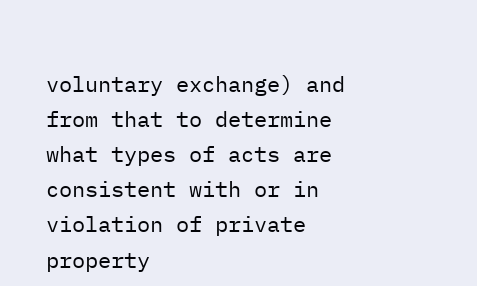voluntary exchange) and from that to determine what types of acts are consistent with or in violation of private property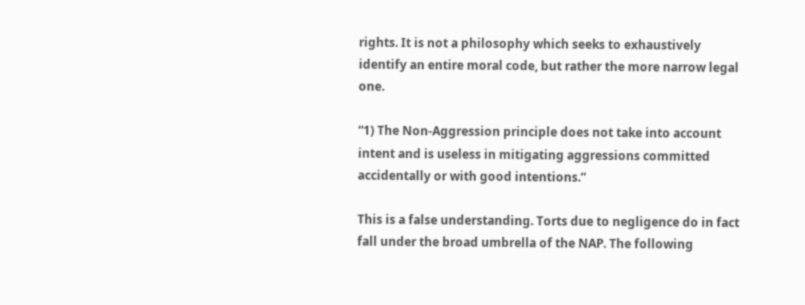rights. It is not a philosophy which seeks to exhaustively identify an entire moral code, but rather the more narrow legal one.

“1) The Non-Aggression principle does not take into account intent and is useless in mitigating aggressions committed accidentally or with good intentions.”

This is a false understanding. Torts due to negligence do in fact fall under the broad umbrella of the NAP. The following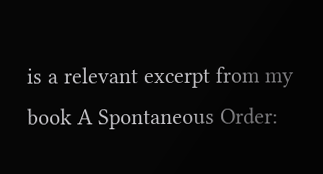is a relevant excerpt from my book A Spontaneous Order: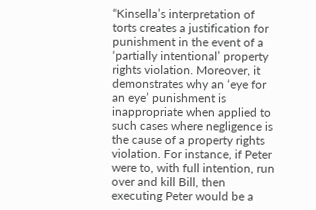“Kinsella’s interpretation of torts creates a justification for punishment in the event of a ‘partially intentional’ property rights violation. Moreover, it demonstrates why an ‘eye for an eye’ punishment is inappropriate when applied to such cases where negligence is the cause of a property rights violation. For instance, if Peter were to, with full intention, run over and kill Bill, then executing Peter would be a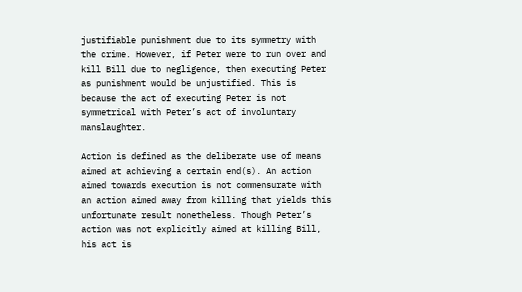justifiable punishment due to its symmetry with the crime. However, if Peter were to run over and kill Bill due to negligence, then executing Peter as punishment would be unjustified. This is because the act of executing Peter is not symmetrical with Peter’s act of involuntary manslaughter.

Action is defined as the deliberate use of means aimed at achieving a certain end(s). An action aimed towards execution is not commensurate with an action aimed away from killing that yields this unfortunate result nonetheless. Though Peter’s action was not explicitly aimed at killing Bill, his act is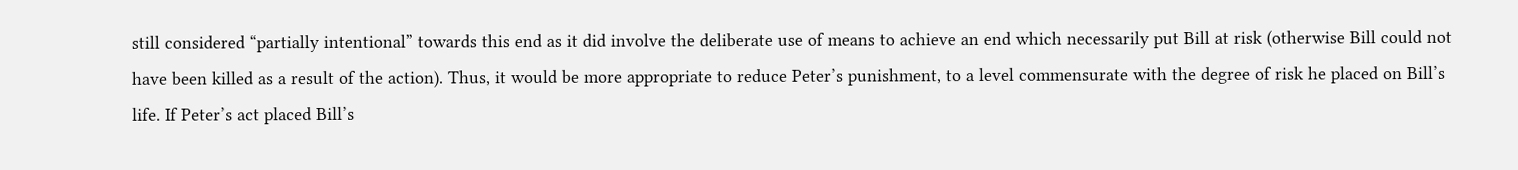still considered “partially intentional” towards this end as it did involve the deliberate use of means to achieve an end which necessarily put Bill at risk (otherwise Bill could not have been killed as a result of the action). Thus, it would be more appropriate to reduce Peter’s punishment, to a level commensurate with the degree of risk he placed on Bill’s life. If Peter’s act placed Bill’s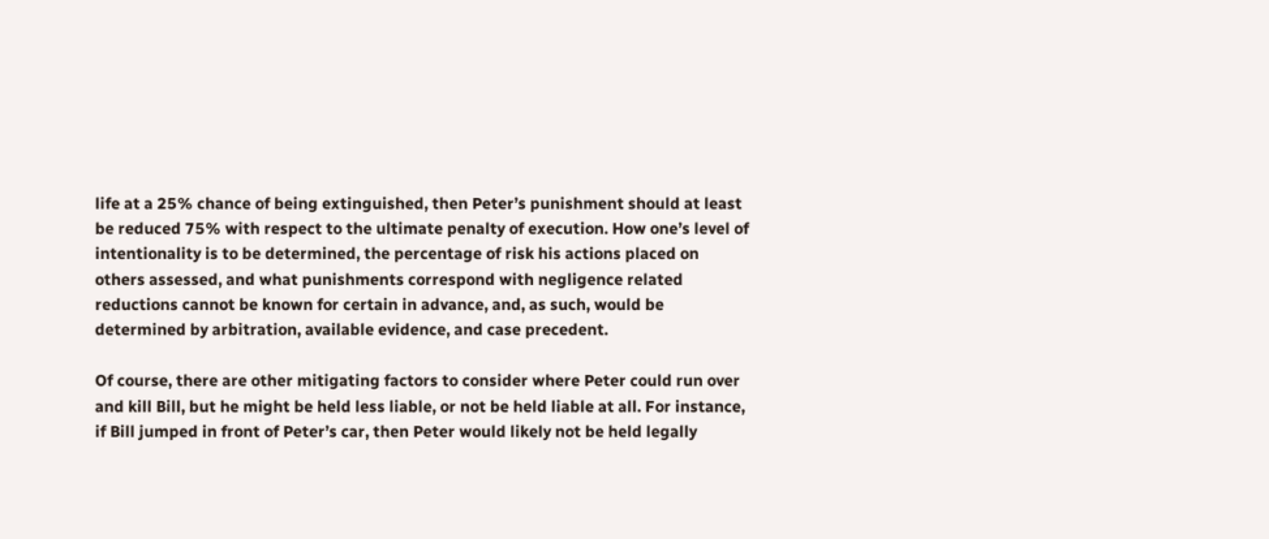life at a 25% chance of being extinguished, then Peter’s punishment should at least be reduced 75% with respect to the ultimate penalty of execution. How one’s level of intentionality is to be determined, the percentage of risk his actions placed on others assessed, and what punishments correspond with negligence related reductions cannot be known for certain in advance, and, as such, would be determined by arbitration, available evidence, and case precedent.

Of course, there are other mitigating factors to consider where Peter could run over and kill Bill, but he might be held less liable, or not be held liable at all. For instance, if Bill jumped in front of Peter’s car, then Peter would likely not be held legally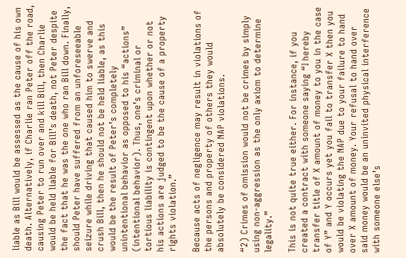liable as Bill would be assessed as the cause of his own death. Alternatively, if Charlie ran Peter off the road, causing Peter to run over and kill Bill, then Charlie would be held liable for Bill’s death, not Peter despite the fact that he was the one who ran Bill down. Finally, should Peter have suffered from an unforeseeable seizure while driving that caused him to swerve and crush Bill, then he should not be held liable, as this would be the result of Peter’s completely unintentional behavior as opposed to his “actions” (intentional behavior). Thus, one’s criminal or tortious liability is contingent upon whether or not his actions are judged to be the cause of a property rights violation.”

Because acts of negligence may result in violations of the persons and property of others they would absolutely be considered NAP violations.

“2) Crimes of omission would not be crimes by simply using non-aggression as the only axiom to determine legality.”

This is not quite true either. For instance, if you created a contract with someone saying “I hereby transfer title of X amount of money to you in the case of Y” and Y occurs yet you fail to transfer X then you would be violating the NAP due to your failure to hand over X amount of money. Your refusal to hand over said money would be an uninvited physical interference with someone else’s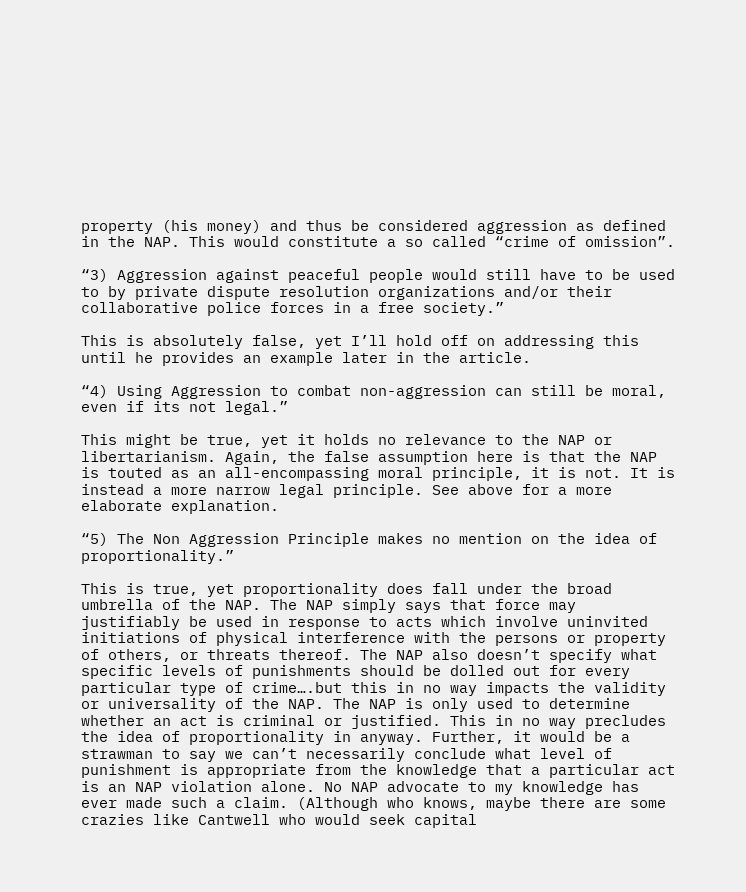property (his money) and thus be considered aggression as defined in the NAP. This would constitute a so called “crime of omission”.

“3) Aggression against peaceful people would still have to be used to by private dispute resolution organizations and/or their collaborative police forces in a free society.”

This is absolutely false, yet I’ll hold off on addressing this until he provides an example later in the article.

“4) Using Aggression to combat non-aggression can still be moral, even if its not legal.”

This might be true, yet it holds no relevance to the NAP or libertarianism. Again, the false assumption here is that the NAP is touted as an all-encompassing moral principle, it is not. It is instead a more narrow legal principle. See above for a more elaborate explanation.

“5) The Non Aggression Principle makes no mention on the idea of proportionality.”

This is true, yet proportionality does fall under the broad umbrella of the NAP. The NAP simply says that force may justifiably be used in response to acts which involve uninvited initiations of physical interference with the persons or property of others, or threats thereof. The NAP also doesn’t specify what specific levels of punishments should be dolled out for every particular type of crime….but this in no way impacts the validity or universality of the NAP. The NAP is only used to determine whether an act is criminal or justified. This in no way precludes the idea of proportionality in anyway. Further, it would be a strawman to say we can’t necessarily conclude what level of punishment is appropriate from the knowledge that a particular act is an NAP violation alone. No NAP advocate to my knowledge has ever made such a claim. (Although who knows, maybe there are some crazies like Cantwell who would seek capital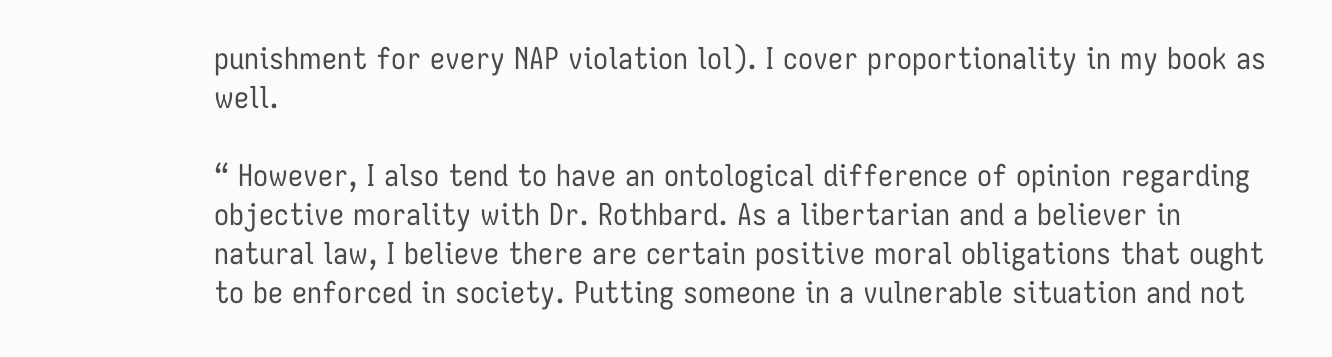punishment for every NAP violation lol). I cover proportionality in my book as well.

“ However, I also tend to have an ontological difference of opinion regarding objective morality with Dr. Rothbard. As a libertarian and a believer in natural law, I believe there are certain positive moral obligations that ought to be enforced in society. Putting someone in a vulnerable situation and not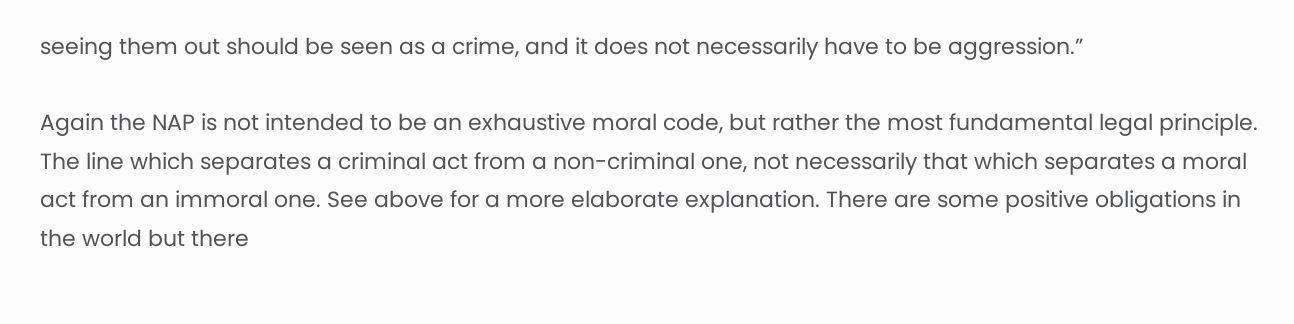seeing them out should be seen as a crime, and it does not necessarily have to be aggression.”

Again the NAP is not intended to be an exhaustive moral code, but rather the most fundamental legal principle. The line which separates a criminal act from a non-criminal one, not necessarily that which separates a moral act from an immoral one. See above for a more elaborate explanation. There are some positive obligations in the world but there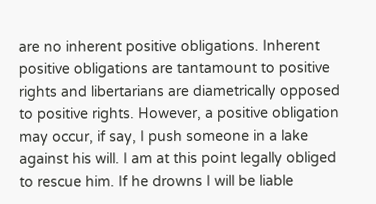are no inherent positive obligations. Inherent positive obligations are tantamount to positive rights and libertarians are diametrically opposed to positive rights. However, a positive obligation may occur, if say, I push someone in a lake against his will. I am at this point legally obliged to rescue him. If he drowns I will be liable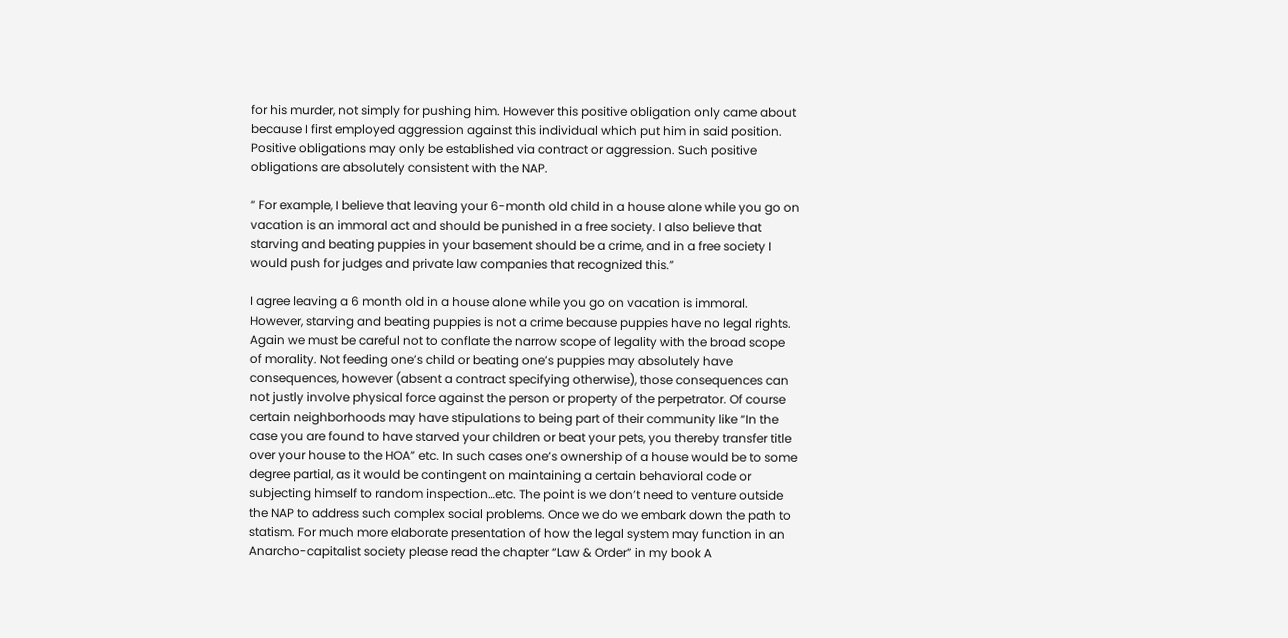for his murder, not simply for pushing him. However this positive obligation only came about because I first employed aggression against this individual which put him in said position. Positive obligations may only be established via contract or aggression. Such positive obligations are absolutely consistent with the NAP.

“ For example, I believe that leaving your 6-month old child in a house alone while you go on vacation is an immoral act and should be punished in a free society. I also believe that starving and beating puppies in your basement should be a crime, and in a free society I would push for judges and private law companies that recognized this.”

I agree leaving a 6 month old in a house alone while you go on vacation is immoral. However, starving and beating puppies is not a crime because puppies have no legal rights. Again we must be careful not to conflate the narrow scope of legality with the broad scope of morality. Not feeding one’s child or beating one’s puppies may absolutely have consequences, however (absent a contract specifying otherwise), those consequences can not justly involve physical force against the person or property of the perpetrator. Of course certain neighborhoods may have stipulations to being part of their community like “In the case you are found to have starved your children or beat your pets, you thereby transfer title over your house to the HOA” etc. In such cases one’s ownership of a house would be to some degree partial, as it would be contingent on maintaining a certain behavioral code or subjecting himself to random inspection…etc. The point is we don’t need to venture outside the NAP to address such complex social problems. Once we do we embark down the path to statism. For much more elaborate presentation of how the legal system may function in an Anarcho-capitalist society please read the chapter “Law & Order” in my book A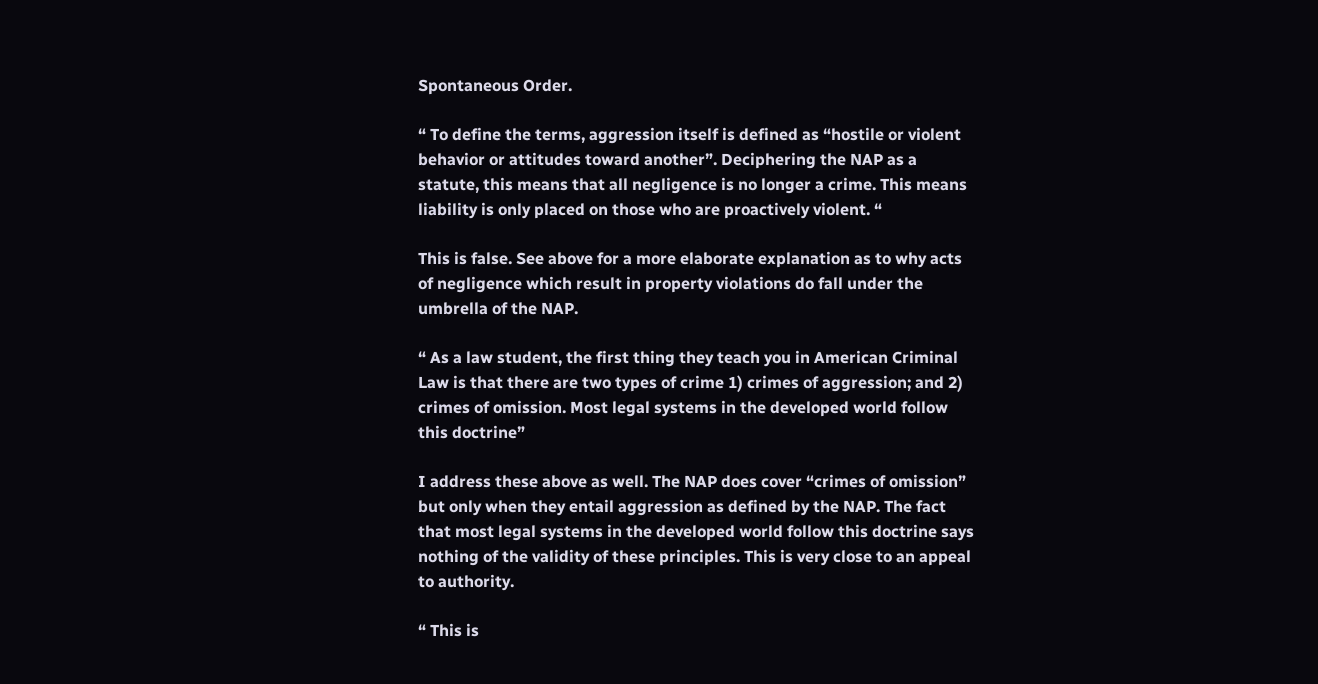Spontaneous Order.

“ To define the terms, aggression itself is defined as “hostile or violent behavior or attitudes toward another”. Deciphering the NAP as a statute, this means that all negligence is no longer a crime. This means liability is only placed on those who are proactively violent. “

This is false. See above for a more elaborate explanation as to why acts of negligence which result in property violations do fall under the umbrella of the NAP.

“ As a law student, the first thing they teach you in American Criminal Law is that there are two types of crime 1) crimes of aggression; and 2) crimes of omission. Most legal systems in the developed world follow this doctrine”

I address these above as well. The NAP does cover “crimes of omission” but only when they entail aggression as defined by the NAP. The fact that most legal systems in the developed world follow this doctrine says nothing of the validity of these principles. This is very close to an appeal to authority.

“ This is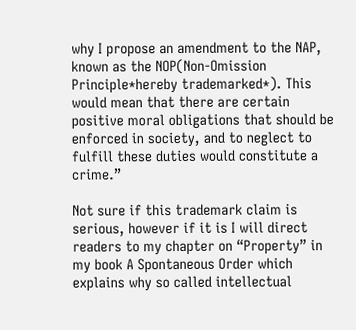why I propose an amendment to the NAP, known as the NOP(Non-Omission Principle*hereby trademarked*). This would mean that there are certain positive moral obligations that should be enforced in society, and to neglect to fulfill these duties would constitute a crime.”

Not sure if this trademark claim is serious, however if it is I will direct readers to my chapter on “Property” in my book A Spontaneous Order which explains why so called intellectual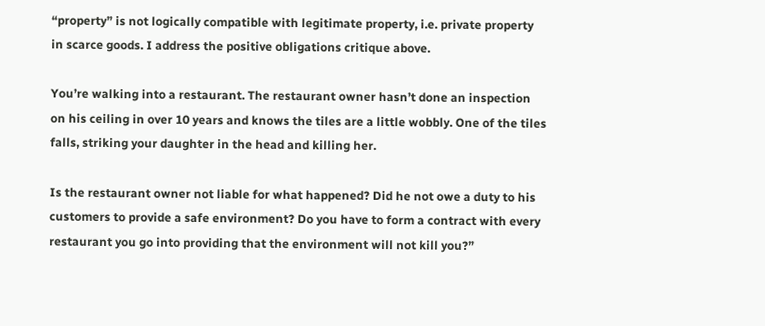“property” is not logically compatible with legitimate property, i.e. private property in scarce goods. I address the positive obligations critique above.

You’re walking into a restaurant. The restaurant owner hasn’t done an inspection on his ceiling in over 10 years and knows the tiles are a little wobbly. One of the tiles falls, striking your daughter in the head and killing her.

Is the restaurant owner not liable for what happened? Did he not owe a duty to his customers to provide a safe environment? Do you have to form a contract with every restaurant you go into providing that the environment will not kill you?”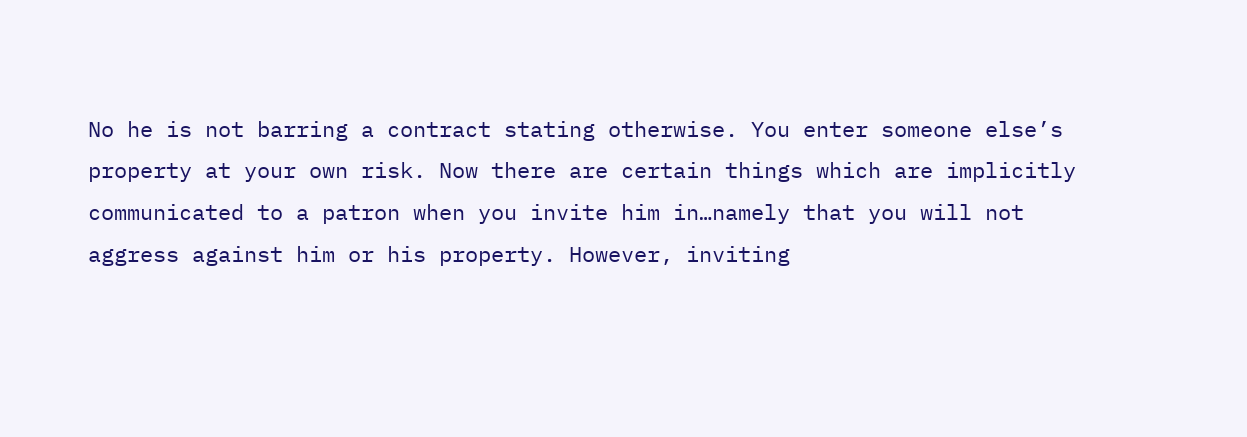No he is not barring a contract stating otherwise. You enter someone else’s property at your own risk. Now there are certain things which are implicitly communicated to a patron when you invite him in…namely that you will not aggress against him or his property. However, inviting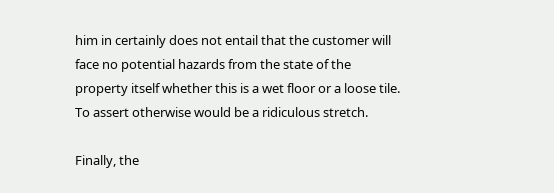him in certainly does not entail that the customer will face no potential hazards from the state of the property itself whether this is a wet floor or a loose tile. To assert otherwise would be a ridiculous stretch.

Finally, the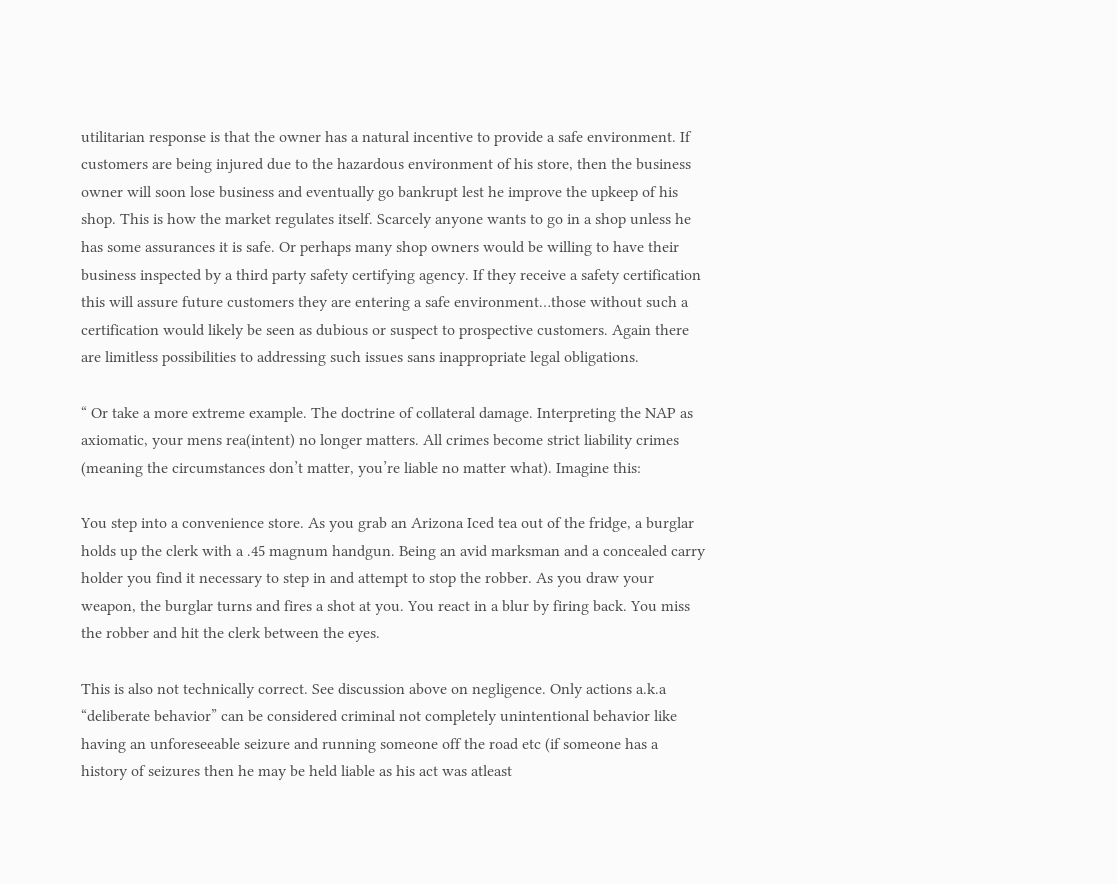utilitarian response is that the owner has a natural incentive to provide a safe environment. If customers are being injured due to the hazardous environment of his store, then the business owner will soon lose business and eventually go bankrupt lest he improve the upkeep of his shop. This is how the market regulates itself. Scarcely anyone wants to go in a shop unless he has some assurances it is safe. Or perhaps many shop owners would be willing to have their business inspected by a third party safety certifying agency. If they receive a safety certification this will assure future customers they are entering a safe environment…those without such a certification would likely be seen as dubious or suspect to prospective customers. Again there are limitless possibilities to addressing such issues sans inappropriate legal obligations.

“ Or take a more extreme example. The doctrine of collateral damage. Interpreting the NAP as axiomatic, your mens rea(intent) no longer matters. All crimes become strict liability crimes (meaning the circumstances don’t matter, you’re liable no matter what). Imagine this:

You step into a convenience store. As you grab an Arizona Iced tea out of the fridge, a burglar holds up the clerk with a .45 magnum handgun. Being an avid marksman and a concealed carry holder you find it necessary to step in and attempt to stop the robber. As you draw your weapon, the burglar turns and fires a shot at you. You react in a blur by firing back. You miss the robber and hit the clerk between the eyes.

This is also not technically correct. See discussion above on negligence. Only actions a.k.a “deliberate behavior” can be considered criminal not completely unintentional behavior like having an unforeseeable seizure and running someone off the road etc (if someone has a history of seizures then he may be held liable as his act was atleast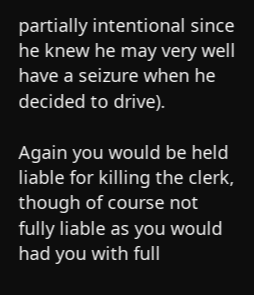partially intentional since he knew he may very well have a seizure when he decided to drive).

Again you would be held liable for killing the clerk, though of course not fully liable as you would had you with full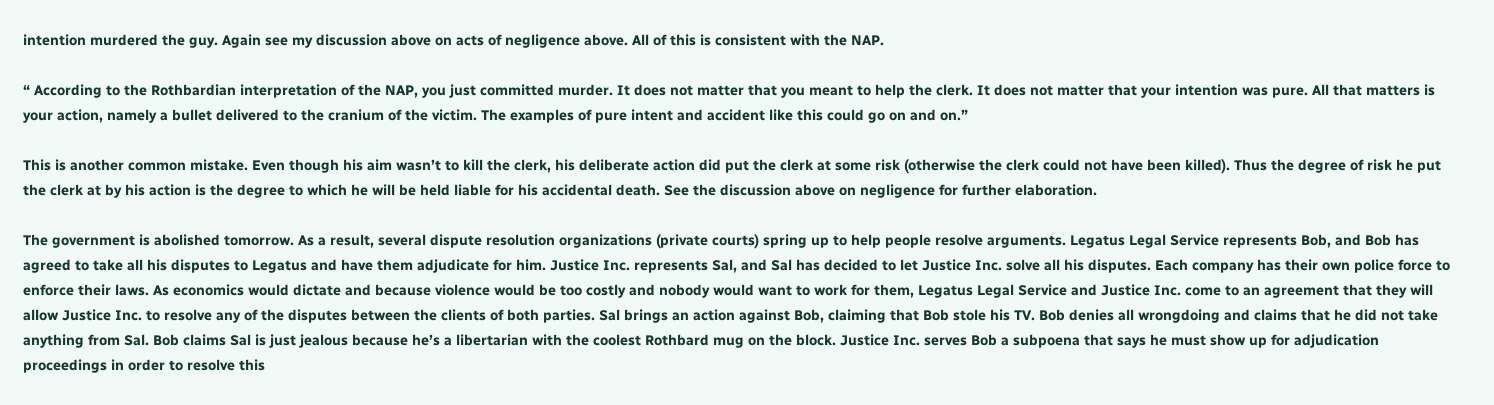intention murdered the guy. Again see my discussion above on acts of negligence above. All of this is consistent with the NAP.

“ According to the Rothbardian interpretation of the NAP, you just committed murder. It does not matter that you meant to help the clerk. It does not matter that your intention was pure. All that matters is your action, namely a bullet delivered to the cranium of the victim. The examples of pure intent and accident like this could go on and on.”

This is another common mistake. Even though his aim wasn’t to kill the clerk, his deliberate action did put the clerk at some risk (otherwise the clerk could not have been killed). Thus the degree of risk he put the clerk at by his action is the degree to which he will be held liable for his accidental death. See the discussion above on negligence for further elaboration.

The government is abolished tomorrow. As a result, several dispute resolution organizations (private courts) spring up to help people resolve arguments. Legatus Legal Service represents Bob, and Bob has agreed to take all his disputes to Legatus and have them adjudicate for him. Justice Inc. represents Sal, and Sal has decided to let Justice Inc. solve all his disputes. Each company has their own police force to enforce their laws. As economics would dictate and because violence would be too costly and nobody would want to work for them, Legatus Legal Service and Justice Inc. come to an agreement that they will allow Justice Inc. to resolve any of the disputes between the clients of both parties. Sal brings an action against Bob, claiming that Bob stole his TV. Bob denies all wrongdoing and claims that he did not take anything from Sal. Bob claims Sal is just jealous because he’s a libertarian with the coolest Rothbard mug on the block. Justice Inc. serves Bob a subpoena that says he must show up for adjudication proceedings in order to resolve this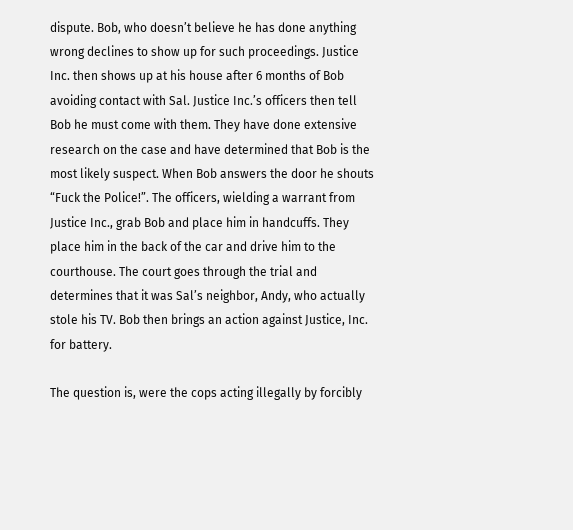dispute. Bob, who doesn’t believe he has done anything wrong declines to show up for such proceedings. Justice Inc. then shows up at his house after 6 months of Bob avoiding contact with Sal. Justice Inc.’s officers then tell Bob he must come with them. They have done extensive research on the case and have determined that Bob is the most likely suspect. When Bob answers the door he shouts “Fuck the Police!”. The officers, wielding a warrant from Justice Inc., grab Bob and place him in handcuffs. They place him in the back of the car and drive him to the courthouse. The court goes through the trial and determines that it was Sal’s neighbor, Andy, who actually stole his TV. Bob then brings an action against Justice, Inc. for battery.

The question is, were the cops acting illegally by forcibly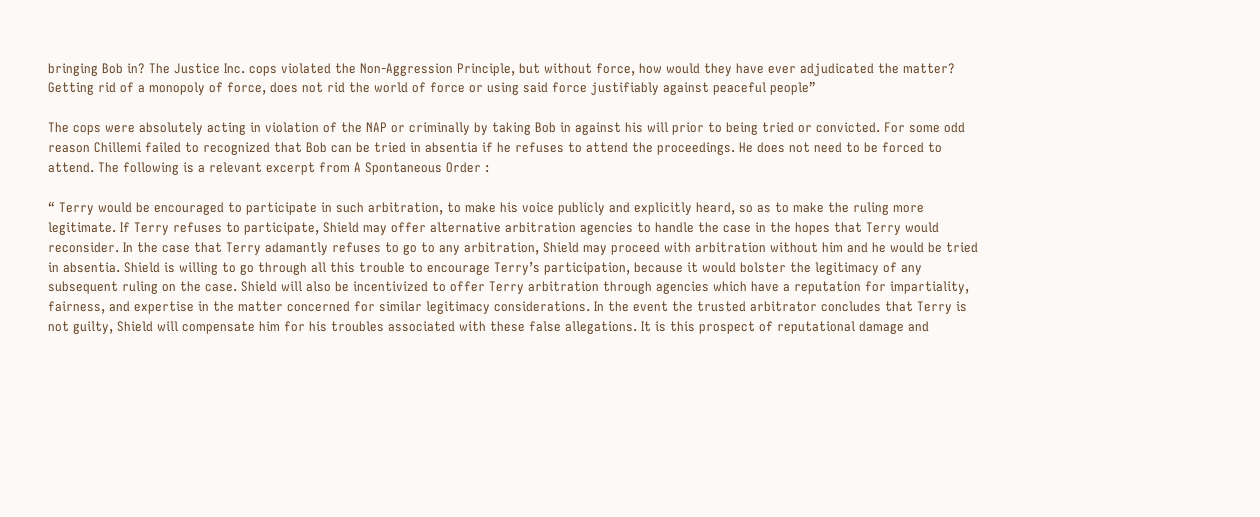bringing Bob in? The Justice Inc. cops violated the Non-Aggression Principle, but without force, how would they have ever adjudicated the matter? Getting rid of a monopoly of force, does not rid the world of force or using said force justifiably against peaceful people”

The cops were absolutely acting in violation of the NAP or criminally by taking Bob in against his will prior to being tried or convicted. For some odd reason Chillemi failed to recognized that Bob can be tried in absentia if he refuses to attend the proceedings. He does not need to be forced to attend. The following is a relevant excerpt from A Spontaneous Order :

“ Terry would be encouraged to participate in such arbitration, to make his voice publicly and explicitly heard, so as to make the ruling more legitimate. If Terry refuses to participate, Shield may offer alternative arbitration agencies to handle the case in the hopes that Terry would reconsider. In the case that Terry adamantly refuses to go to any arbitration, Shield may proceed with arbitration without him and he would be tried in absentia. Shield is willing to go through all this trouble to encourage Terry’s participation, because it would bolster the legitimacy of any subsequent ruling on the case. Shield will also be incentivized to offer Terry arbitration through agencies which have a reputation for impartiality, fairness, and expertise in the matter concerned for similar legitimacy considerations. In the event the trusted arbitrator concludes that Terry is not guilty, Shield will compensate him for his troubles associated with these false allegations. It is this prospect of reputational damage and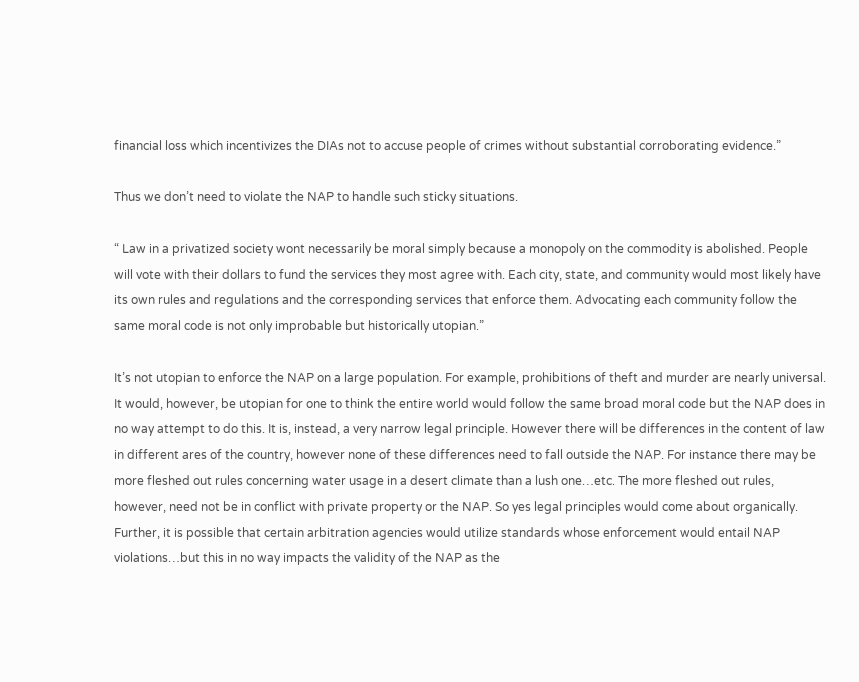financial loss which incentivizes the DIAs not to accuse people of crimes without substantial corroborating evidence.”

Thus we don’t need to violate the NAP to handle such sticky situations.

“ Law in a privatized society wont necessarily be moral simply because a monopoly on the commodity is abolished. People will vote with their dollars to fund the services they most agree with. Each city, state, and community would most likely have its own rules and regulations and the corresponding services that enforce them. Advocating each community follow the same moral code is not only improbable but historically utopian.”

It’s not utopian to enforce the NAP on a large population. For example, prohibitions of theft and murder are nearly universal. It would, however, be utopian for one to think the entire world would follow the same broad moral code but the NAP does in no way attempt to do this. It is, instead, a very narrow legal principle. However there will be differences in the content of law in different ares of the country, however none of these differences need to fall outside the NAP. For instance there may be more fleshed out rules concerning water usage in a desert climate than a lush one…etc. The more fleshed out rules, however, need not be in conflict with private property or the NAP. So yes legal principles would come about organically. Further, it is possible that certain arbitration agencies would utilize standards whose enforcement would entail NAP violations…but this in no way impacts the validity of the NAP as the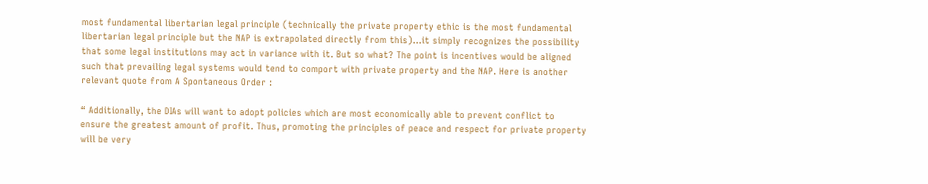most fundamental libertarian legal principle (technically the private property ethic is the most fundamental libertarian legal principle but the NAP is extrapolated directly from this)…it simply recognizes the possibility that some legal institutions may act in variance with it. But so what? The point is incentives would be aligned such that prevailing legal systems would tend to comport with private property and the NAP. Here is another relevant quote from A Spontaneous Order :

“ Additionally, the DIAs will want to adopt policies which are most economically able to prevent conflict to ensure the greatest amount of profit. Thus, promoting the principles of peace and respect for private property will be very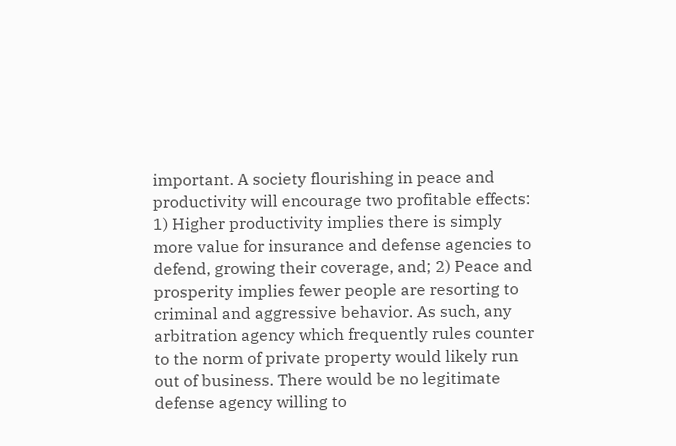important. A society flourishing in peace and productivity will encourage two profitable effects: 1) Higher productivity implies there is simply more value for insurance and defense agencies to defend, growing their coverage, and; 2) Peace and prosperity implies fewer people are resorting to criminal and aggressive behavior. As such, any arbitration agency which frequently rules counter to the norm of private property would likely run out of business. There would be no legitimate defense agency willing to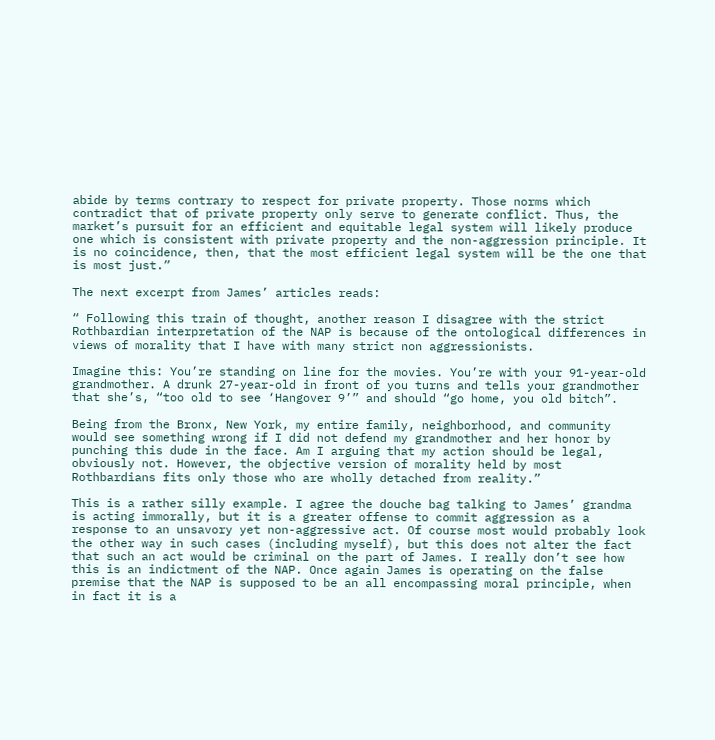abide by terms contrary to respect for private property. Those norms which contradict that of private property only serve to generate conflict. Thus, the market’s pursuit for an efficient and equitable legal system will likely produce one which is consistent with private property and the non-aggression principle. It is no coincidence, then, that the most efficient legal system will be the one that is most just.”

The next excerpt from James’ articles reads:

“ Following this train of thought, another reason I disagree with the strict Rothbardian interpretation of the NAP is because of the ontological differences in views of morality that I have with many strict non aggressionists.

Imagine this: You’re standing on line for the movies. You’re with your 91-year-old grandmother. A drunk 27-year-old in front of you turns and tells your grandmother that she’s, “too old to see ‘Hangover 9’” and should “go home, you old bitch”.

Being from the Bronx, New York, my entire family, neighborhood, and community would see something wrong if I did not defend my grandmother and her honor by punching this dude in the face. Am I arguing that my action should be legal, obviously not. However, the objective version of morality held by most Rothbardians fits only those who are wholly detached from reality.”

This is a rather silly example. I agree the douche bag talking to James’ grandma is acting immorally, but it is a greater offense to commit aggression as a response to an unsavory yet non-aggressive act. Of course most would probably look the other way in such cases (including myself), but this does not alter the fact that such an act would be criminal on the part of James. I really don’t see how this is an indictment of the NAP. Once again James is operating on the false premise that the NAP is supposed to be an all encompassing moral principle, when in fact it is a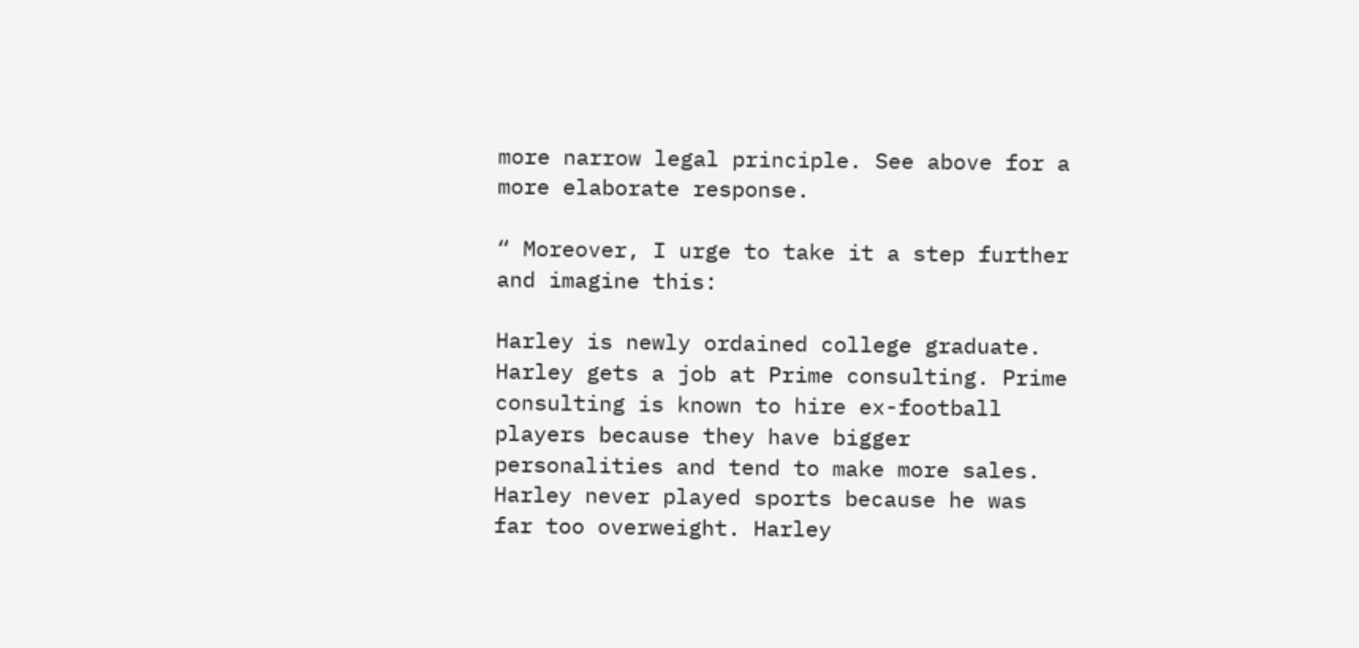more narrow legal principle. See above for a more elaborate response.

“ Moreover, I urge to take it a step further and imagine this:

Harley is newly ordained college graduate. Harley gets a job at Prime consulting. Prime consulting is known to hire ex-football players because they have bigger personalities and tend to make more sales. Harley never played sports because he was far too overweight. Harley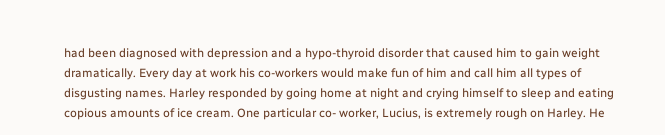had been diagnosed with depression and a hypo-thyroid disorder that caused him to gain weight dramatically. Every day at work his co-workers would make fun of him and call him all types of disgusting names. Harley responded by going home at night and crying himself to sleep and eating copious amounts of ice cream. One particular co- worker, Lucius, is extremely rough on Harley. He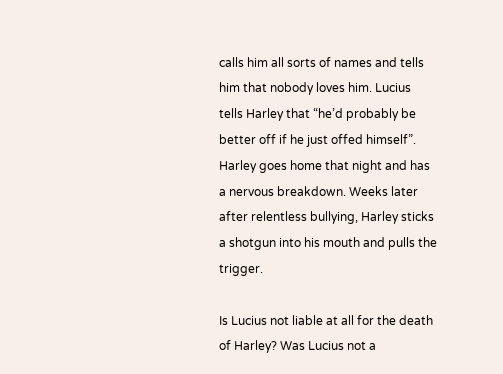calls him all sorts of names and tells him that nobody loves him. Lucius tells Harley that “he’d probably be better off if he just offed himself”. Harley goes home that night and has a nervous breakdown. Weeks later after relentless bullying, Harley sticks a shotgun into his mouth and pulls the trigger.

Is Lucius not liable at all for the death of Harley? Was Lucius not a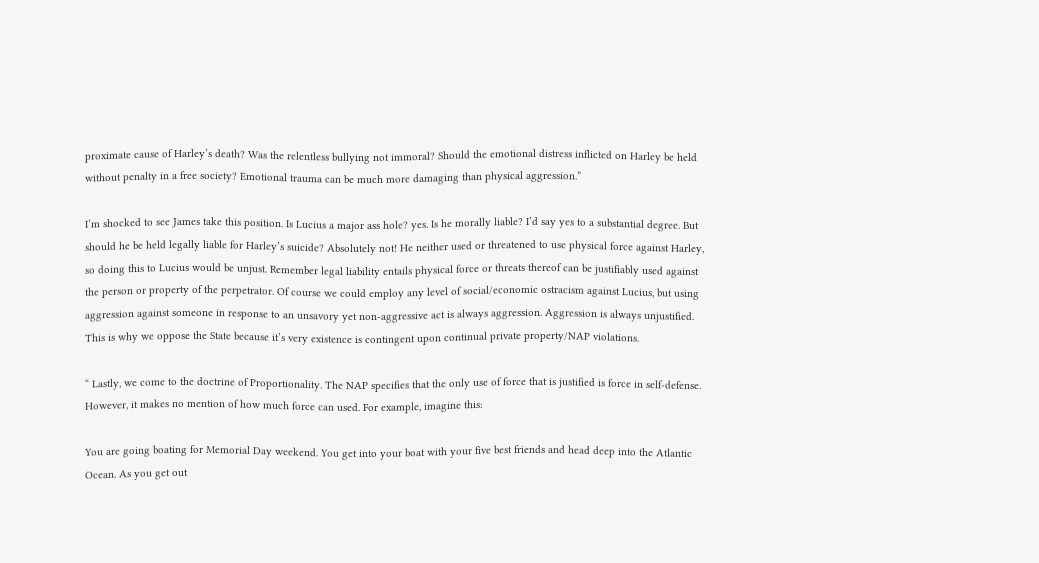proximate cause of Harley’s death? Was the relentless bullying not immoral? Should the emotional distress inflicted on Harley be held without penalty in a free society? Emotional trauma can be much more damaging than physical aggression.”

I’m shocked to see James take this position. Is Lucius a major ass hole? yes. Is he morally liable? I’d say yes to a substantial degree. But should he be held legally liable for Harley’s suicide? Absolutely not! He neither used or threatened to use physical force against Harley, so doing this to Lucius would be unjust. Remember legal liability entails physical force or threats thereof can be justifiably used against the person or property of the perpetrator. Of course we could employ any level of social/economic ostracism against Lucius, but using aggression against someone in response to an unsavory yet non-aggressive act is always aggression. Aggression is always unjustified. This is why we oppose the State because it’s very existence is contingent upon continual private property/NAP violations.

“ Lastly, we come to the doctrine of Proportionality. The NAP specifies that the only use of force that is justified is force in self-defense. However, it makes no mention of how much force can used. For example, imagine this:

You are going boating for Memorial Day weekend. You get into your boat with your five best friends and head deep into the Atlantic Ocean. As you get out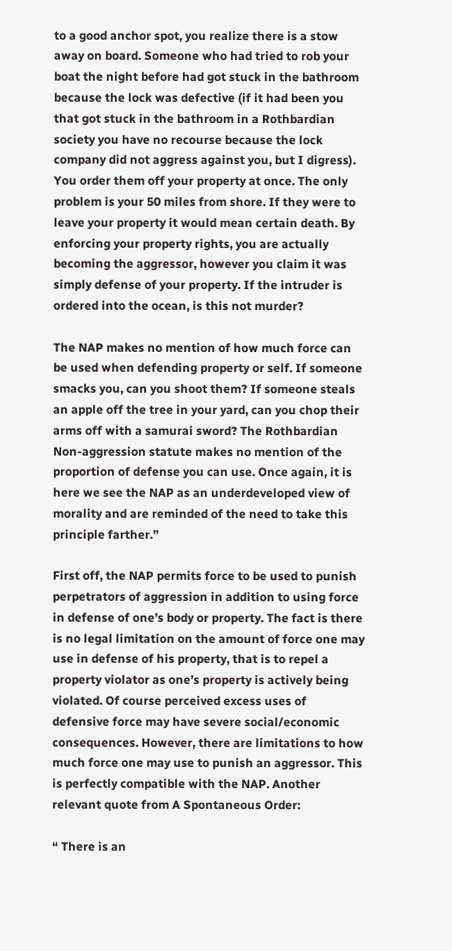to a good anchor spot, you realize there is a stow away on board. Someone who had tried to rob your boat the night before had got stuck in the bathroom because the lock was defective (if it had been you that got stuck in the bathroom in a Rothbardian society you have no recourse because the lock company did not aggress against you, but I digress). You order them off your property at once. The only problem is your 50 miles from shore. If they were to leave your property it would mean certain death. By enforcing your property rights, you are actually becoming the aggressor, however you claim it was simply defense of your property. If the intruder is ordered into the ocean, is this not murder?

The NAP makes no mention of how much force can be used when defending property or self. If someone smacks you, can you shoot them? If someone steals an apple off the tree in your yard, can you chop their arms off with a samurai sword? The Rothbardian Non-aggression statute makes no mention of the proportion of defense you can use. Once again, it is here we see the NAP as an underdeveloped view of morality and are reminded of the need to take this principle farther.”

First off, the NAP permits force to be used to punish perpetrators of aggression in addition to using force in defense of one’s body or property. The fact is there is no legal limitation on the amount of force one may use in defense of his property, that is to repel a property violator as one’s property is actively being violated. Of course perceived excess uses of defensive force may have severe social/economic consequences. However, there are limitations to how much force one may use to punish an aggressor. This is perfectly compatible with the NAP. Another relevant quote from A Spontaneous Order:

“ There is an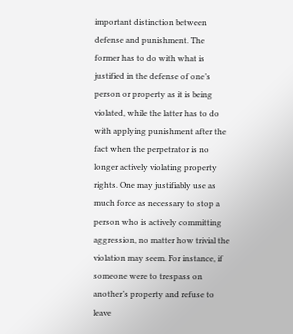important distinction between defense and punishment. The former has to do with what is justified in the defense of one’s person or property as it is being violated, while the latter has to do with applying punishment after the fact when the perpetrator is no longer actively violating property rights. One may justifiably use as much force as necessary to stop a person who is actively committing aggression, no matter how trivial the violation may seem. For instance, if someone were to trespass on another’s property and refuse to leave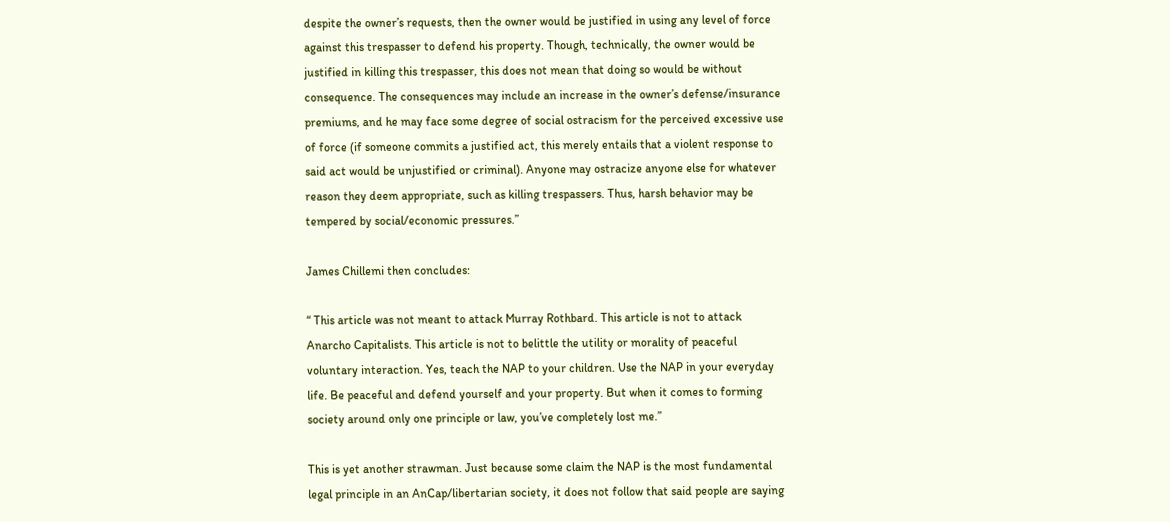despite the owner’s requests, then the owner would be justified in using any level of force against this trespasser to defend his property. Though, technically, the owner would be justified in killing this trespasser, this does not mean that doing so would be without consequence. The consequences may include an increase in the owner’s defense/insurance premiums, and he may face some degree of social ostracism for the perceived excessive use of force (if someone commits a justified act, this merely entails that a violent response to said act would be unjustified or criminal). Anyone may ostracize anyone else for whatever reason they deem appropriate, such as killing trespassers. Thus, harsh behavior may be tempered by social/economic pressures.”

James Chillemi then concludes:

“ This article was not meant to attack Murray Rothbard. This article is not to attack Anarcho Capitalists. This article is not to belittle the utility or morality of peaceful voluntary interaction. Yes, teach the NAP to your children. Use the NAP in your everyday life. Be peaceful and defend yourself and your property. But when it comes to forming society around only one principle or law, you’ve completely lost me.”

This is yet another strawman. Just because some claim the NAP is the most fundamental legal principle in an AnCap/libertarian society, it does not follow that said people are saying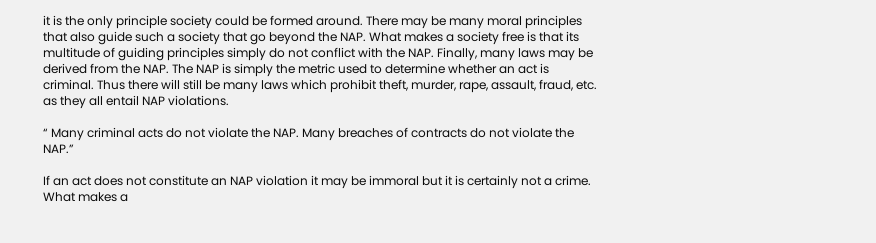it is the only principle society could be formed around. There may be many moral principles that also guide such a society that go beyond the NAP. What makes a society free is that its multitude of guiding principles simply do not conflict with the NAP. Finally, many laws may be derived from the NAP. The NAP is simply the metric used to determine whether an act is criminal. Thus there will still be many laws which prohibit theft, murder, rape, assault, fraud, etc. as they all entail NAP violations.

“ Many criminal acts do not violate the NAP. Many breaches of contracts do not violate the NAP.”

If an act does not constitute an NAP violation it may be immoral but it is certainly not a crime. What makes a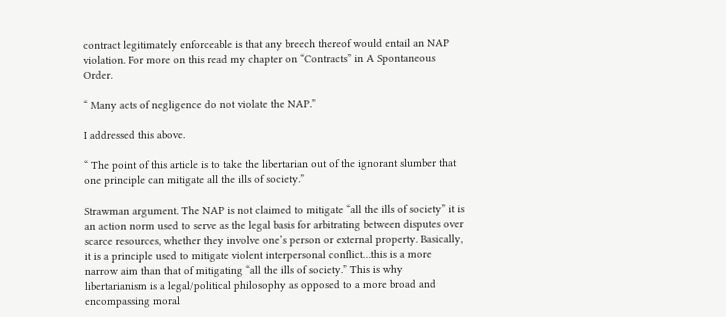contract legitimately enforceable is that any breech thereof would entail an NAP violation. For more on this read my chapter on “Contracts” in A Spontaneous Order.

“ Many acts of negligence do not violate the NAP.”

I addressed this above.

“ The point of this article is to take the libertarian out of the ignorant slumber that one principle can mitigate all the ills of society.”

Strawman argument. The NAP is not claimed to mitigate “all the ills of society” it is an action norm used to serve as the legal basis for arbitrating between disputes over scarce resources, whether they involve one’s person or external property. Basically, it is a principle used to mitigate violent interpersonal conflict…this is a more narrow aim than that of mitigating “all the ills of society.” This is why libertarianism is a legal/political philosophy as opposed to a more broad and encompassing moral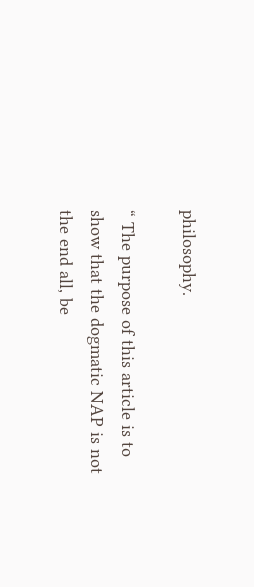philosophy.

“ The purpose of this article is to show that the dogmatic NAP is not the end all, be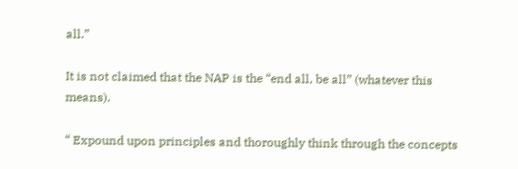all.”

It is not claimed that the NAP is the “end all, be all” (whatever this means).

“ Expound upon principles and thoroughly think through the concepts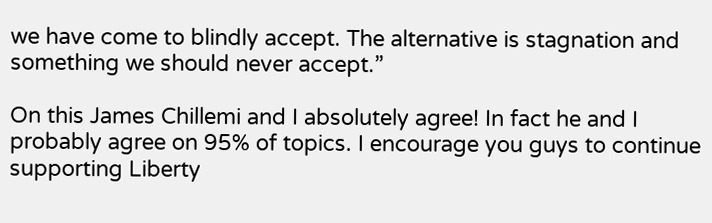we have come to blindly accept. The alternative is stagnation and something we should never accept.”

On this James Chillemi and I absolutely agree! In fact he and I probably agree on 95% of topics. I encourage you guys to continue supporting Liberty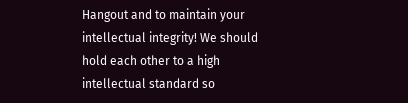Hangout and to maintain your intellectual integrity! We should hold each other to a high intellectual standard so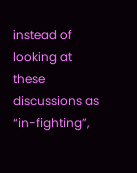instead of looking at these discussions as “in-fighting”,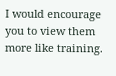I would encourage you to view them more like training.